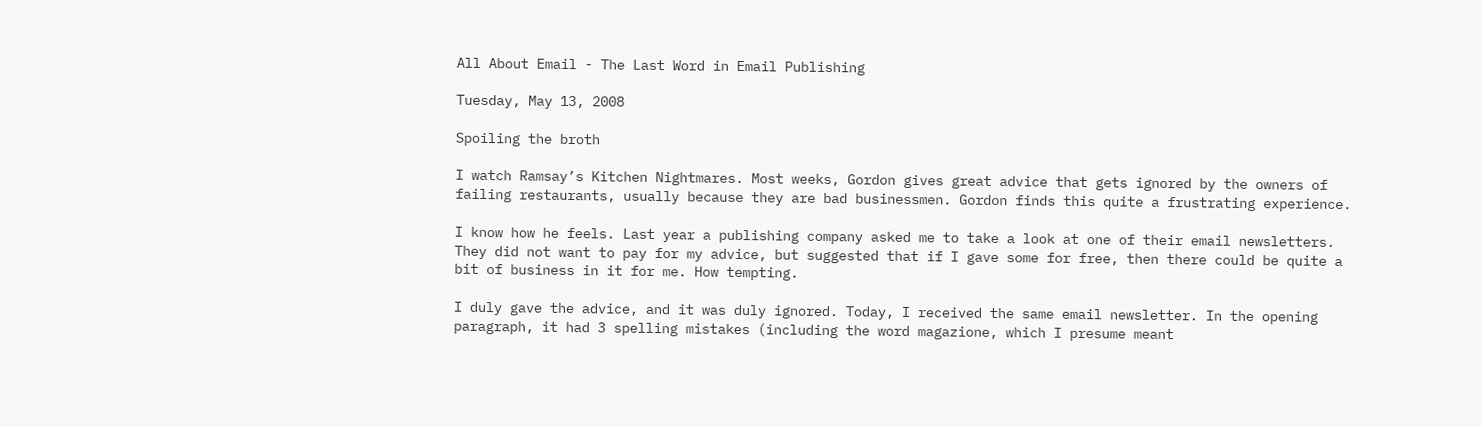All About Email - The Last Word in Email Publishing

Tuesday, May 13, 2008

Spoiling the broth

I watch Ramsay’s Kitchen Nightmares. Most weeks, Gordon gives great advice that gets ignored by the owners of failing restaurants, usually because they are bad businessmen. Gordon finds this quite a frustrating experience.

I know how he feels. Last year a publishing company asked me to take a look at one of their email newsletters. They did not want to pay for my advice, but suggested that if I gave some for free, then there could be quite a bit of business in it for me. How tempting.

I duly gave the advice, and it was duly ignored. Today, I received the same email newsletter. In the opening paragraph, it had 3 spelling mistakes (including the word magazione, which I presume meant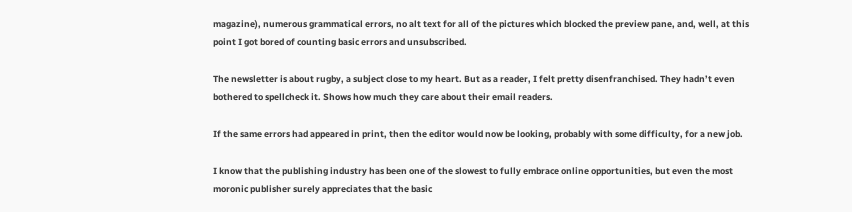magazine), numerous grammatical errors, no alt text for all of the pictures which blocked the preview pane, and, well, at this point I got bored of counting basic errors and unsubscribed.

The newsletter is about rugby, a subject close to my heart. But as a reader, I felt pretty disenfranchised. They hadn’t even bothered to spellcheck it. Shows how much they care about their email readers.

If the same errors had appeared in print, then the editor would now be looking, probably with some difficulty, for a new job.

I know that the publishing industry has been one of the slowest to fully embrace online opportunities, but even the most moronic publisher surely appreciates that the basic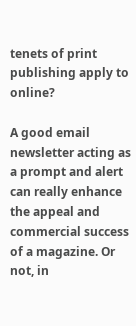tenets of print publishing apply to online?

A good email newsletter acting as a prompt and alert can really enhance the appeal and commercial success of a magazine. Or not, in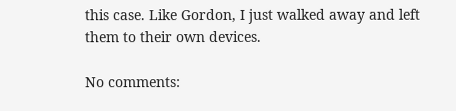this case. Like Gordon, I just walked away and left them to their own devices.

No comments: